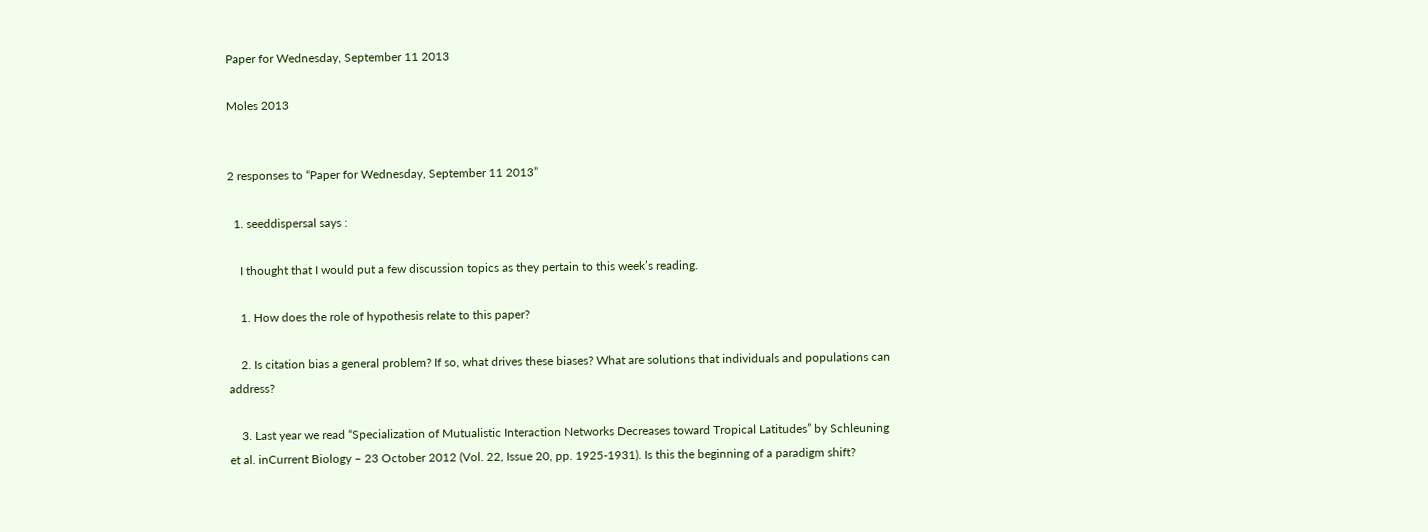Paper for Wednesday, September 11 2013

Moles 2013


2 responses to “Paper for Wednesday, September 11 2013”

  1. seeddispersal says :

    I thought that I would put a few discussion topics as they pertain to this week’s reading.

    1. How does the role of hypothesis relate to this paper?

    2. Is citation bias a general problem? If so, what drives these biases? What are solutions that individuals and populations can address?

    3. Last year we read “Specialization of Mutualistic Interaction Networks Decreases toward Tropical Latitudes” by Schleuning et al. inCurrent Biology – 23 October 2012 (Vol. 22, Issue 20, pp. 1925-1931). Is this the beginning of a paradigm shift?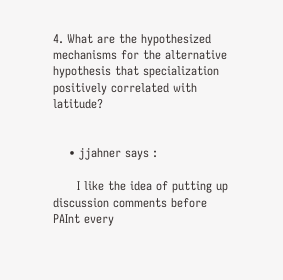4. What are the hypothesized mechanisms for the alternative hypothesis that specialization positively correlated with latitude?


    • jjahner says :

      I like the idea of putting up discussion comments before PAInt every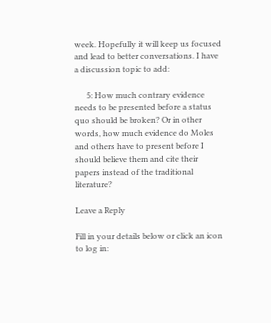week. Hopefully it will keep us focused and lead to better conversations. I have a discussion topic to add:

      5: How much contrary evidence needs to be presented before a status quo should be broken? Or in other words, how much evidence do Moles and others have to present before I should believe them and cite their papers instead of the traditional literature?

Leave a Reply

Fill in your details below or click an icon to log in: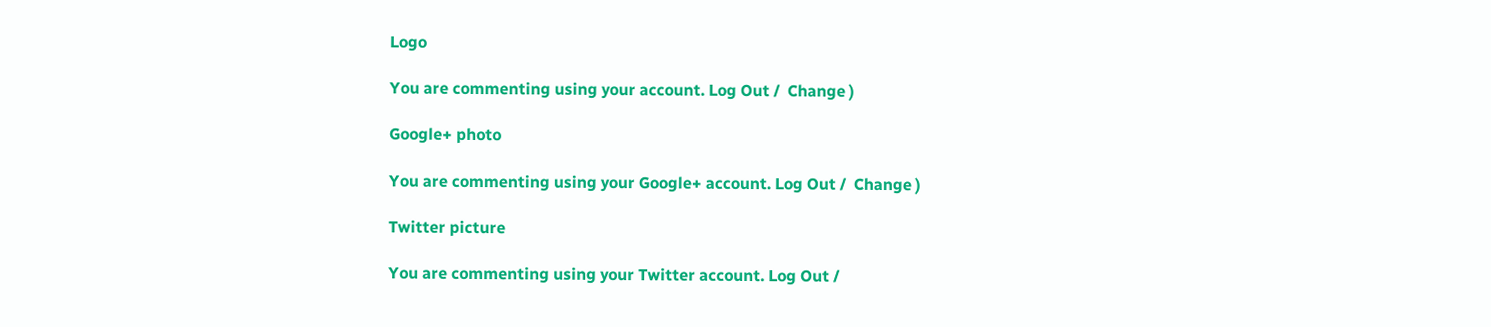Logo

You are commenting using your account. Log Out /  Change )

Google+ photo

You are commenting using your Google+ account. Log Out /  Change )

Twitter picture

You are commenting using your Twitter account. Log Out /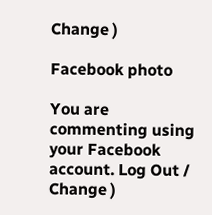Change )

Facebook photo

You are commenting using your Facebook account. Log Out /  Change )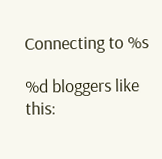Connecting to %s

%d bloggers like this: